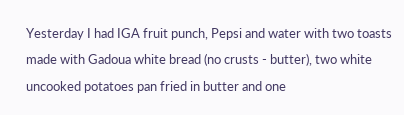Yesterday I had IGA fruit punch, Pepsi and water with two toasts made with Gadoua white bread (no crusts - butter), two white uncooked potatoes pan fried in butter and one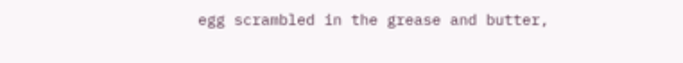egg scrambled in the grease and butter,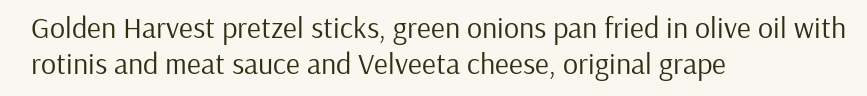Golden Harvest pretzel sticks, green onions pan fried in olive oil with rotinis and meat sauce and Velveeta cheese, original grape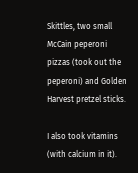Skittles, two small McCain peperoni pizzas (took out the peperoni) and Golden Harvest pretzel sticks.

I also took vitamins (with calcium in it).